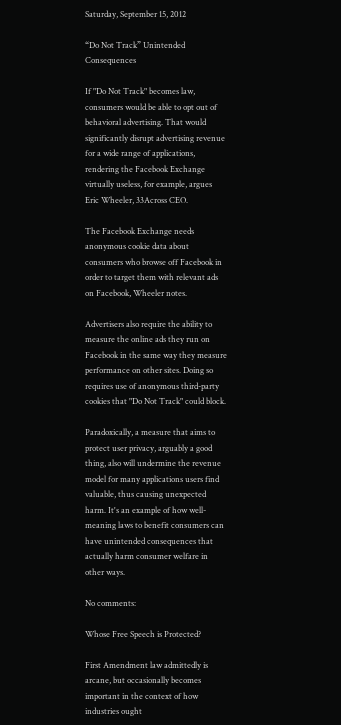Saturday, September 15, 2012

“Do Not Track” Unintended Consequences

If "Do Not Track" becomes law, consumers would be able to opt out of behavioral advertising. That would significantly disrupt advertising revenue for a wide range of applications, rendering the Facebook Exchange virtually useless, for example, argues Eric Wheeler, 33Across CEO.

The Facebook Exchange needs anonymous cookie data about consumers who browse off Facebook in order to target them with relevant ads on Facebook, Wheeler notes.

Advertisers also require the ability to measure the online ads they run on Facebook in the same way they measure performance on other sites. Doing so requires use of anonymous third-party cookies that "Do Not Track" could block.

Paradoxically, a measure that aims to protect user privacy, arguably a good thing, also will undermine the revenue model for many applications users find valuable, thus causing unexpected harm. It's an example of how well-meaning laws to benefit consumers can have unintended consequences that actually harm consumer welfare in other ways.

No comments:

Whose Free Speech is Protected?

First Amendment law admittedly is arcane, but occasionally becomes important in the context of how industries ought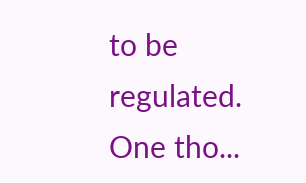to be regulated. One tho...